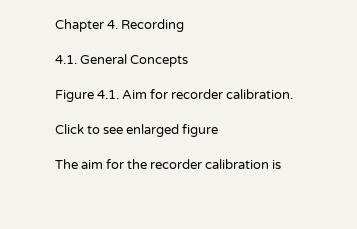Chapter 4. Recording

4.1. General Concepts

Figure 4.1. Aim for recorder calibration.

Click to see enlarged figure

The aim for the recorder calibration is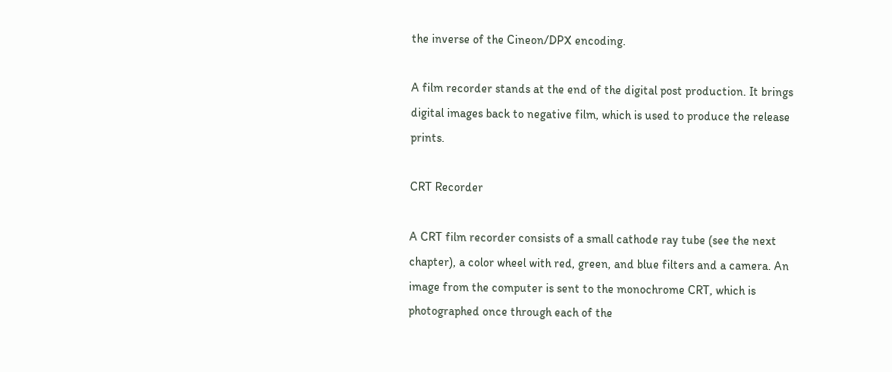the inverse of the Cineon/DPX encoding.

A film recorder stands at the end of the digital post production. It brings digital images back to negative film, which is used to produce the release prints.

CRT Recorder

A CRT film recorder consists of a small cathode ray tube (see the next chapter), a color wheel with red, green, and blue filters and a camera. An image from the computer is sent to the monochrome CRT, which is photographed once through each of the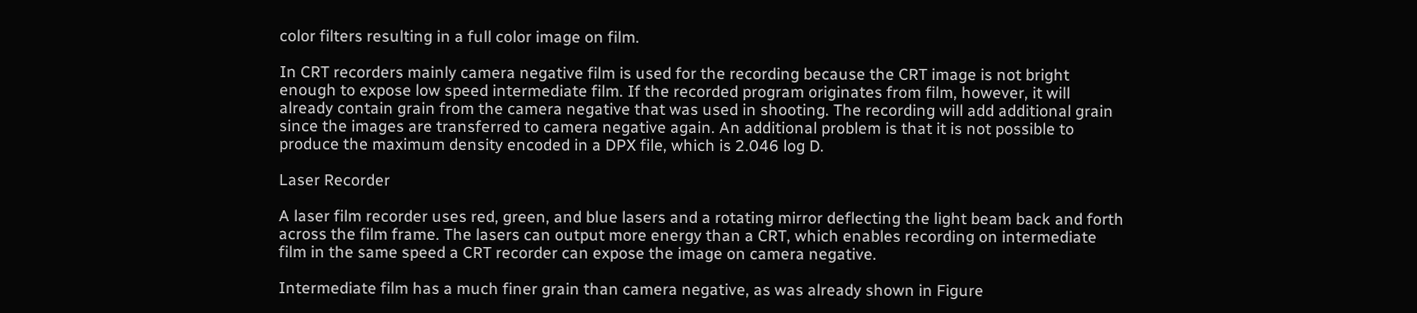color filters resulting in a full color image on film.

In CRT recorders mainly camera negative film is used for the recording because the CRT image is not bright enough to expose low speed intermediate film. If the recorded program originates from film, however, it will already contain grain from the camera negative that was used in shooting. The recording will add additional grain since the images are transferred to camera negative again. An additional problem is that it is not possible to produce the maximum density encoded in a DPX file, which is 2.046 log D.

Laser Recorder

A laser film recorder uses red, green, and blue lasers and a rotating mirror deflecting the light beam back and forth across the film frame. The lasers can output more energy than a CRT, which enables recording on intermediate film in the same speed a CRT recorder can expose the image on camera negative.

Intermediate film has a much finer grain than camera negative, as was already shown in Figure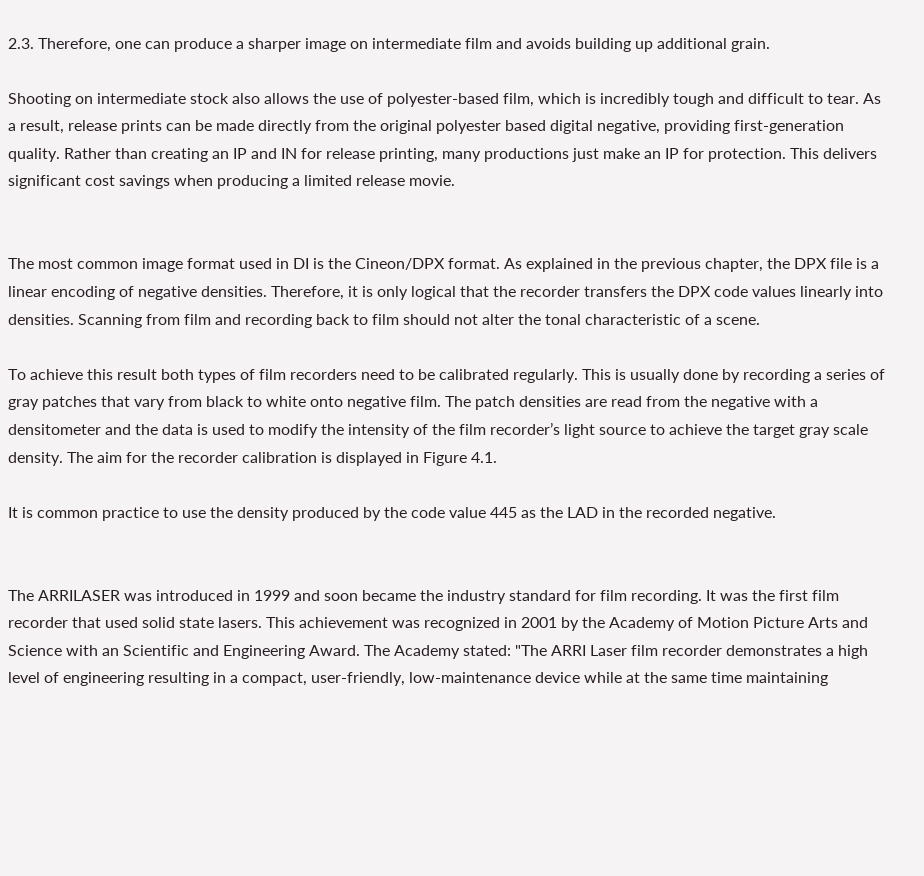2.3. Therefore, one can produce a sharper image on intermediate film and avoids building up additional grain.

Shooting on intermediate stock also allows the use of polyester-based film, which is incredibly tough and difficult to tear. As a result, release prints can be made directly from the original polyester based digital negative, providing first-generation quality. Rather than creating an IP and IN for release printing, many productions just make an IP for protection. This delivers significant cost savings when producing a limited release movie.


The most common image format used in DI is the Cineon/DPX format. As explained in the previous chapter, the DPX file is a linear encoding of negative densities. Therefore, it is only logical that the recorder transfers the DPX code values linearly into densities. Scanning from film and recording back to film should not alter the tonal characteristic of a scene.

To achieve this result both types of film recorders need to be calibrated regularly. This is usually done by recording a series of gray patches that vary from black to white onto negative film. The patch densities are read from the negative with a densitometer and the data is used to modify the intensity of the film recorder’s light source to achieve the target gray scale density. The aim for the recorder calibration is displayed in Figure 4.1.

It is common practice to use the density produced by the code value 445 as the LAD in the recorded negative.


The ARRILASER was introduced in 1999 and soon became the industry standard for film recording. It was the first film recorder that used solid state lasers. This achievement was recognized in 2001 by the Academy of Motion Picture Arts and Science with an Scientific and Engineering Award. The Academy stated: "The ARRI Laser film recorder demonstrates a high level of engineering resulting in a compact, user-friendly, low-maintenance device while at the same time maintaining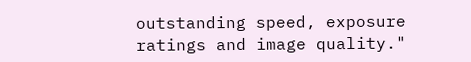outstanding speed, exposure ratings and image quality."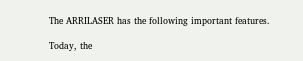The ARRILASER has the following important features.

Today, the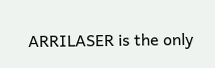ARRILASER is the only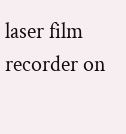laser film recorder on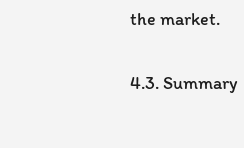the market.

4.3. Summary